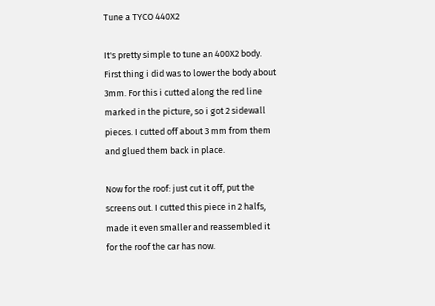Tune a TYCO 440X2

It's pretty simple to tune an 400X2 body. First thing i did was to lower the body about 3mm. For this i cutted along the red line marked in the picture, so i got 2 sidewall pieces. I cutted off about 3 mm from them and glued them back in place.

Now for the roof: just cut it off, put the screens out. I cutted this piece in 2 halfs, made it even smaller and reassembled it for the roof the car has now.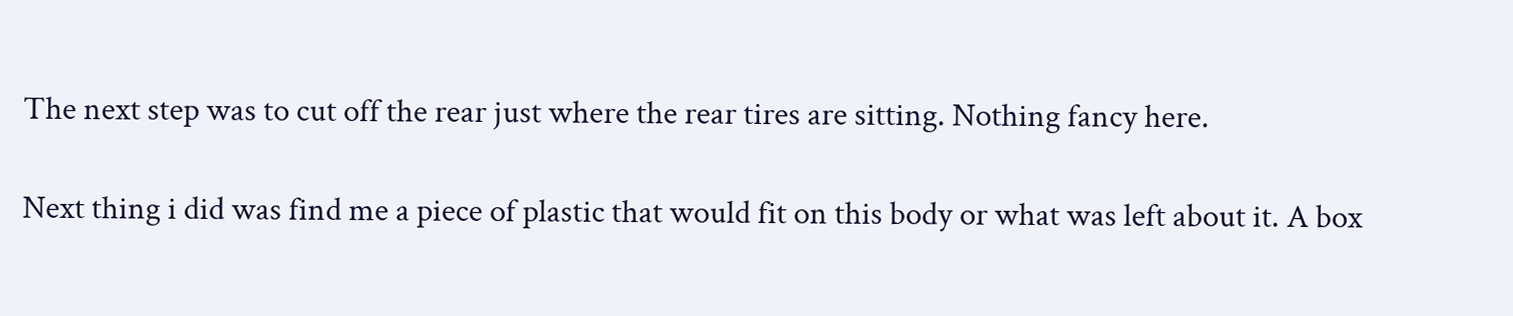The next step was to cut off the rear just where the rear tires are sitting. Nothing fancy here.

Next thing i did was find me a piece of plastic that would fit on this body or what was left about it. A box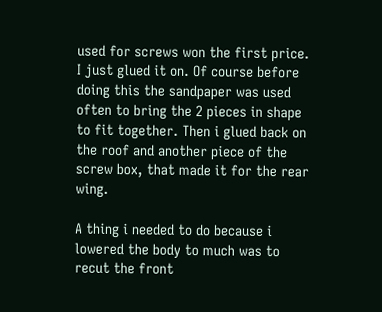used for screws won the first price. I just glued it on. Of course before doing this the sandpaper was used often to bring the 2 pieces in shape to fit together. Then i glued back on the roof and another piece of the screw box, that made it for the rear wing.

A thing i needed to do because i lowered the body to much was to recut the front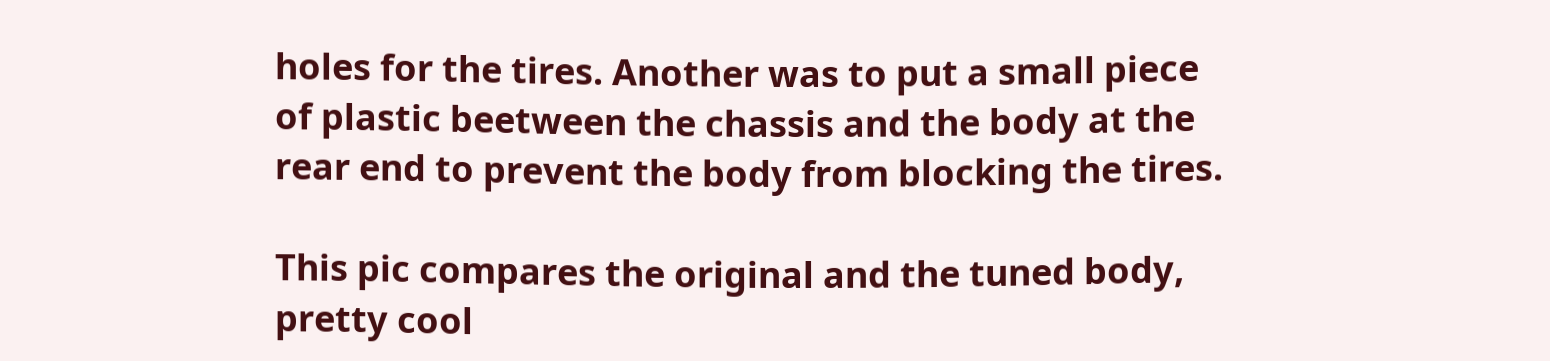holes for the tires. Another was to put a small piece of plastic beetween the chassis and the body at the rear end to prevent the body from blocking the tires.

This pic compares the original and the tuned body, pretty cool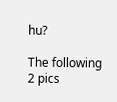hu?

The following 2 pics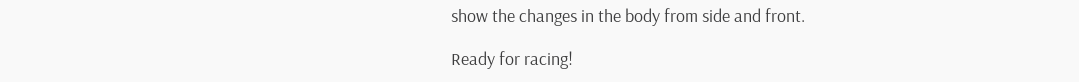show the changes in the body from side and front.

Ready for racing!